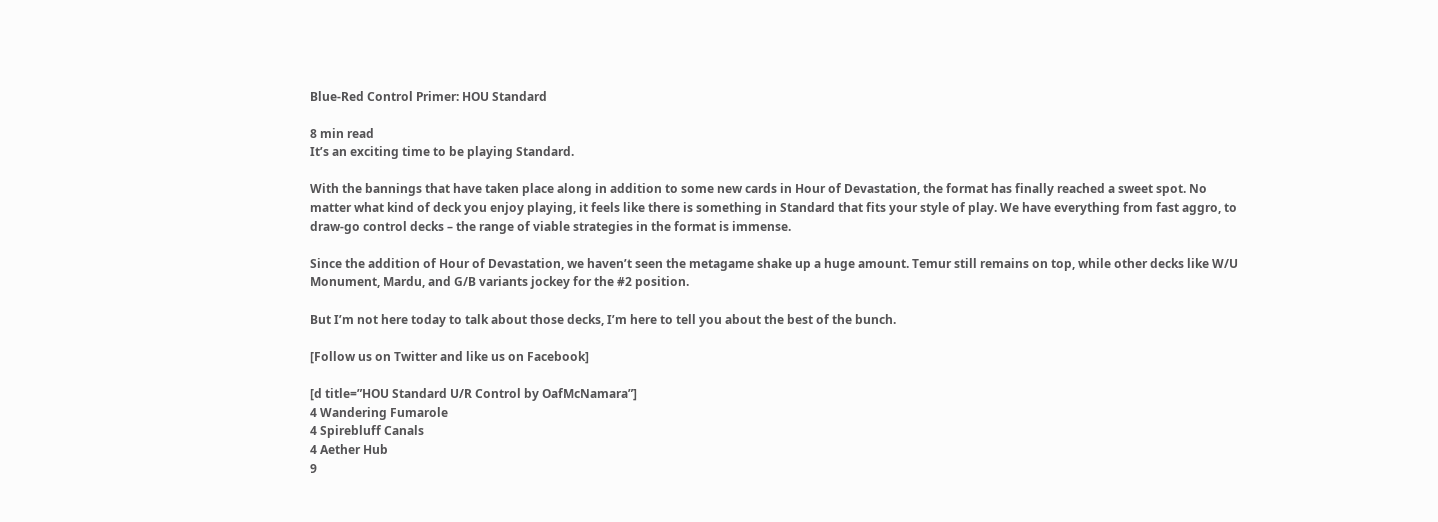Blue-Red Control Primer: HOU Standard

8 min read
It’s an exciting time to be playing Standard.

With the bannings that have taken place along in addition to some new cards in Hour of Devastation, the format has finally reached a sweet spot. No matter what kind of deck you enjoy playing, it feels like there is something in Standard that fits your style of play. We have everything from fast aggro, to draw-go control decks – the range of viable strategies in the format is immense.

Since the addition of Hour of Devastation, we haven’t seen the metagame shake up a huge amount. Temur still remains on top, while other decks like W/U Monument, Mardu, and G/B variants jockey for the #2 position.

But I’m not here today to talk about those decks, I’m here to tell you about the best of the bunch.

[Follow us on Twitter and like us on Facebook]

[d title=”HOU Standard U/R Control by OafMcNamara”]
4 Wandering Fumarole
4 Spirebluff Canals
4 Aether Hub
9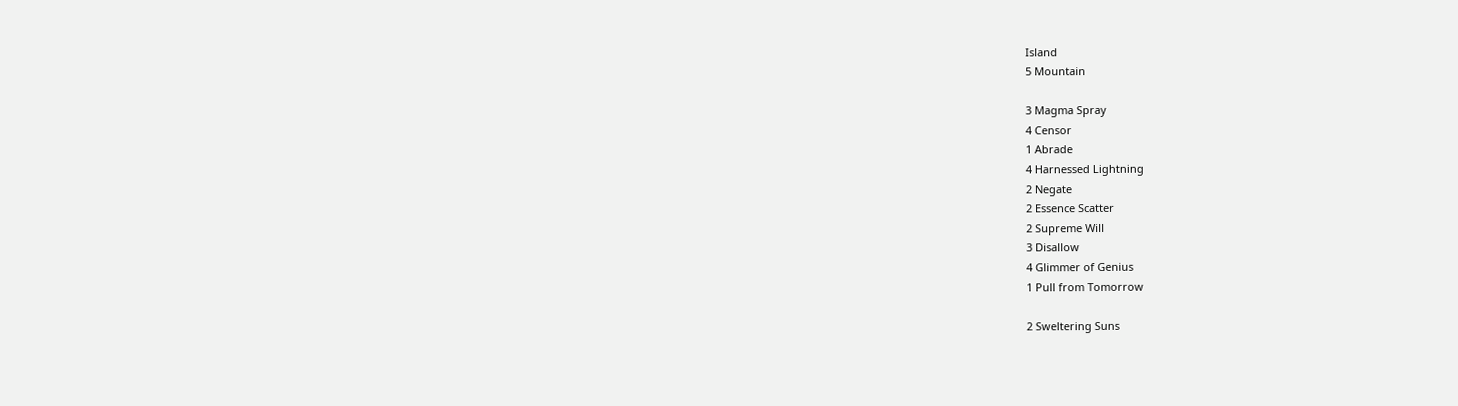Island
5 Mountain

3 Magma Spray
4 Censor
1 Abrade
4 Harnessed Lightning
2 Negate
2 Essence Scatter
2 Supreme Will
3 Disallow
4 Glimmer of Genius
1 Pull from Tomorrow

2 Sweltering Suns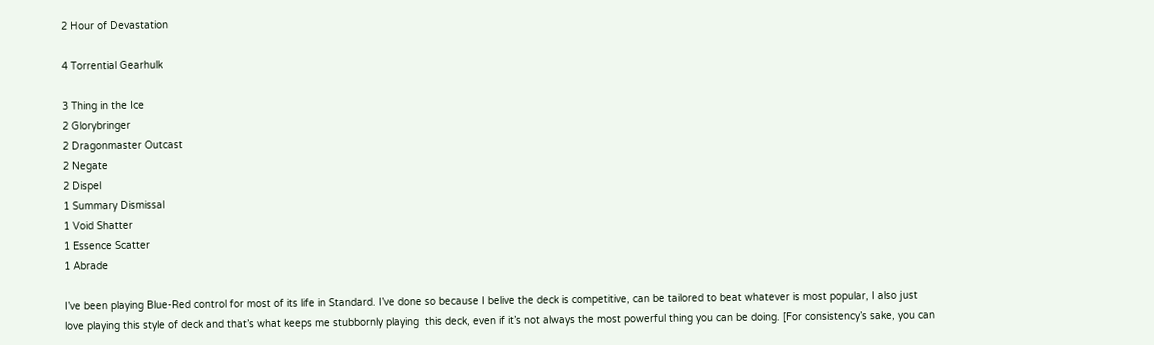2 Hour of Devastation

4 Torrential Gearhulk

3 Thing in the Ice
2 Glorybringer
2 Dragonmaster Outcast
2 Negate
2 Dispel
1 Summary Dismissal
1 Void Shatter
1 Essence Scatter
1 Abrade

I’ve been playing Blue-Red control for most of its life in Standard. I’ve done so because I belive the deck is competitive, can be tailored to beat whatever is most popular, I also just love playing this style of deck and that’s what keeps me stubbornly playing  this deck, even if it’s not always the most powerful thing you can be doing. [For consistency’s sake, you can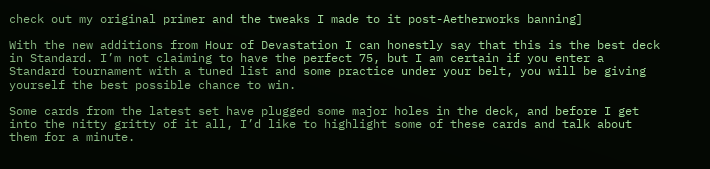check out my original primer and the tweaks I made to it post-Aetherworks banning]

With the new additions from Hour of Devastation I can honestly say that this is the best deck in Standard. I’m not claiming to have the perfect 75, but I am certain if you enter a Standard tournament with a tuned list and some practice under your belt, you will be giving yourself the best possible chance to win.

Some cards from the latest set have plugged some major holes in the deck, and before I get into the nitty gritty of it all, I’d like to highlight some of these cards and talk about them for a minute.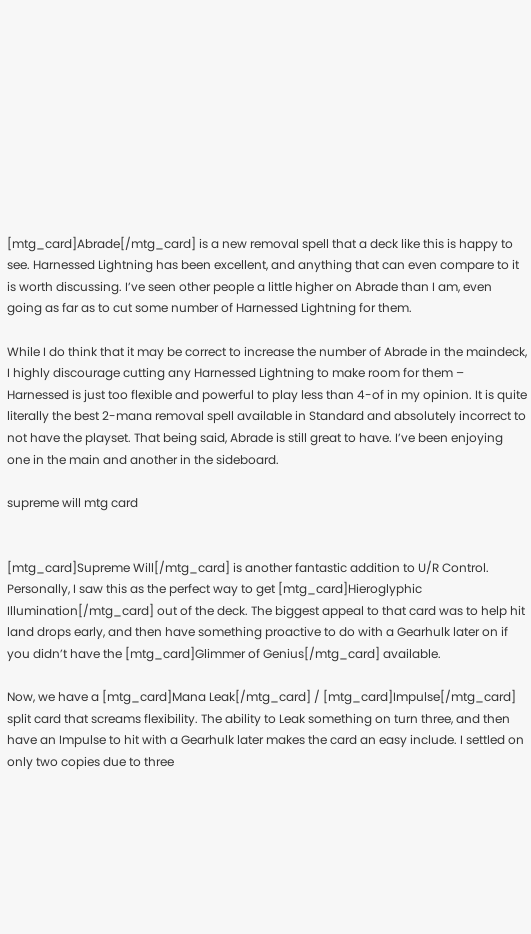[mtg_card]Abrade[/mtg_card] is a new removal spell that a deck like this is happy to see. Harnessed Lightning has been excellent, and anything that can even compare to it is worth discussing. I’ve seen other people a little higher on Abrade than I am, even going as far as to cut some number of Harnessed Lightning for them.

While I do think that it may be correct to increase the number of Abrade in the maindeck, I highly discourage cutting any Harnessed Lightning to make room for them – Harnessed is just too flexible and powerful to play less than 4-of in my opinion. It is quite literally the best 2-mana removal spell available in Standard and absolutely incorrect to not have the playset. That being said, Abrade is still great to have. I’ve been enjoying one in the main and another in the sideboard.

supreme will mtg card


[mtg_card]Supreme Will[/mtg_card] is another fantastic addition to U/R Control. Personally, I saw this as the perfect way to get [mtg_card]Hieroglyphic Illumination[/mtg_card] out of the deck. The biggest appeal to that card was to help hit land drops early, and then have something proactive to do with a Gearhulk later on if you didn’t have the [mtg_card]Glimmer of Genius[/mtg_card] available.

Now, we have a [mtg_card]Mana Leak[/mtg_card] / [mtg_card]Impulse[/mtg_card] split card that screams flexibility. The ability to Leak something on turn three, and then have an Impulse to hit with a Gearhulk later makes the card an easy include. I settled on only two copies due to three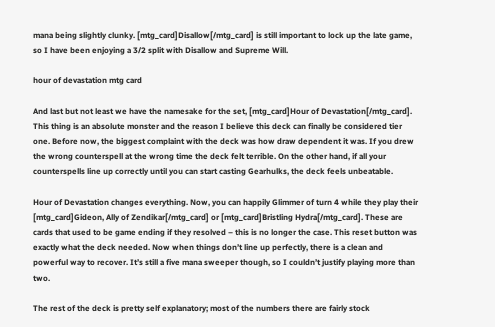mana being slightly clunky. [mtg_card]Disallow[/mtg_card] is still important to lock up the late game, so I have been enjoying a 3/2 split with Disallow and Supreme Will.

hour of devastation mtg card

And last but not least we have the namesake for the set, [mtg_card]Hour of Devastation[/mtg_card]. This thing is an absolute monster and the reason I believe this deck can finally be considered tier one. Before now, the biggest complaint with the deck was how draw dependent it was. If you drew the wrong counterspell at the wrong time the deck felt terrible. On the other hand, if all your counterspells line up correctly until you can start casting Gearhulks, the deck feels unbeatable.

Hour of Devastation changes everything. Now, you can happily Glimmer of turn 4 while they play their [mtg_card]Gideon, Ally of Zendikar[/mtg_card] or [mtg_card]Bristling Hydra[/mtg_card]. These are cards that used to be game ending if they resolved – this is no longer the case. This reset button was exactly what the deck needed. Now when things don’t line up perfectly, there is a clean and powerful way to recover. It’s still a five mana sweeper though, so I couldn’t justify playing more than two.

The rest of the deck is pretty self explanatory; most of the numbers there are fairly stock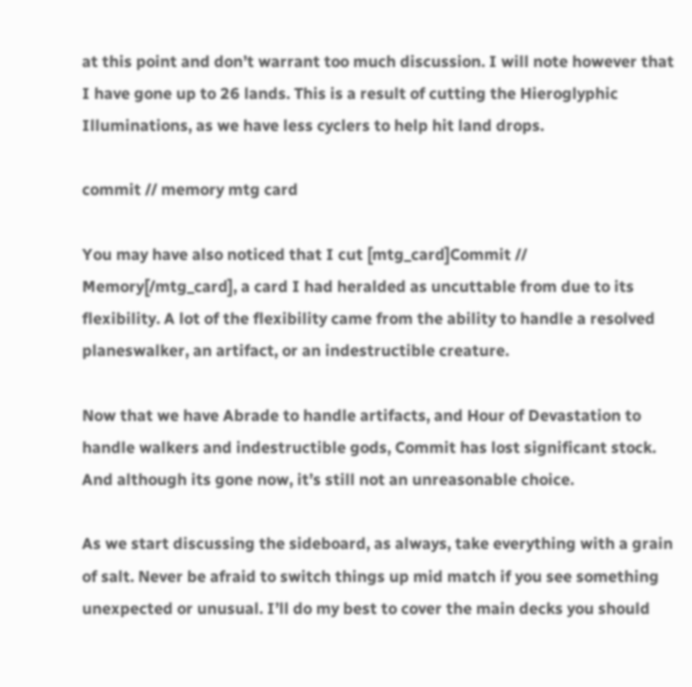at this point and don’t warrant too much discussion. I will note however that I have gone up to 26 lands. This is a result of cutting the Hieroglyphic Illuminations, as we have less cyclers to help hit land drops.

commit // memory mtg card

You may have also noticed that I cut [mtg_card]Commit // Memory[/mtg_card], a card I had heralded as uncuttable from due to its flexibility. A lot of the flexibility came from the ability to handle a resolved planeswalker, an artifact, or an indestructible creature.

Now that we have Abrade to handle artifacts, and Hour of Devastation to handle walkers and indestructible gods, Commit has lost significant stock. And although its gone now, it’s still not an unreasonable choice.

As we start discussing the sideboard, as always, take everything with a grain of salt. Never be afraid to switch things up mid match if you see something unexpected or unusual. I’ll do my best to cover the main decks you should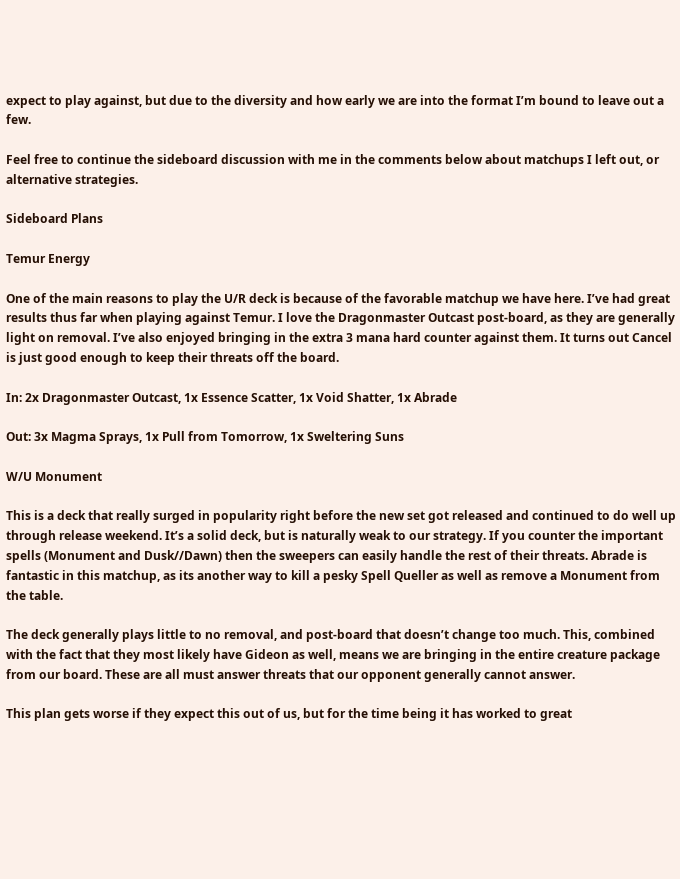expect to play against, but due to the diversity and how early we are into the format I’m bound to leave out a few.

Feel free to continue the sideboard discussion with me in the comments below about matchups I left out, or alternative strategies.

Sideboard Plans

Temur Energy

One of the main reasons to play the U/R deck is because of the favorable matchup we have here. I’ve had great results thus far when playing against Temur. I love the Dragonmaster Outcast post-board, as they are generally light on removal. I’ve also enjoyed bringing in the extra 3 mana hard counter against them. It turns out Cancel is just good enough to keep their threats off the board.

In: 2x Dragonmaster Outcast, 1x Essence Scatter, 1x Void Shatter, 1x Abrade

Out: 3x Magma Sprays, 1x Pull from Tomorrow, 1x Sweltering Suns

W/U Monument

This is a deck that really surged in popularity right before the new set got released and continued to do well up through release weekend. It’s a solid deck, but is naturally weak to our strategy. If you counter the important spells (Monument and Dusk//Dawn) then the sweepers can easily handle the rest of their threats. Abrade is fantastic in this matchup, as its another way to kill a pesky Spell Queller as well as remove a Monument from the table.

The deck generally plays little to no removal, and post-board that doesn’t change too much. This, combined with the fact that they most likely have Gideon as well, means we are bringing in the entire creature package from our board. These are all must answer threats that our opponent generally cannot answer.

This plan gets worse if they expect this out of us, but for the time being it has worked to great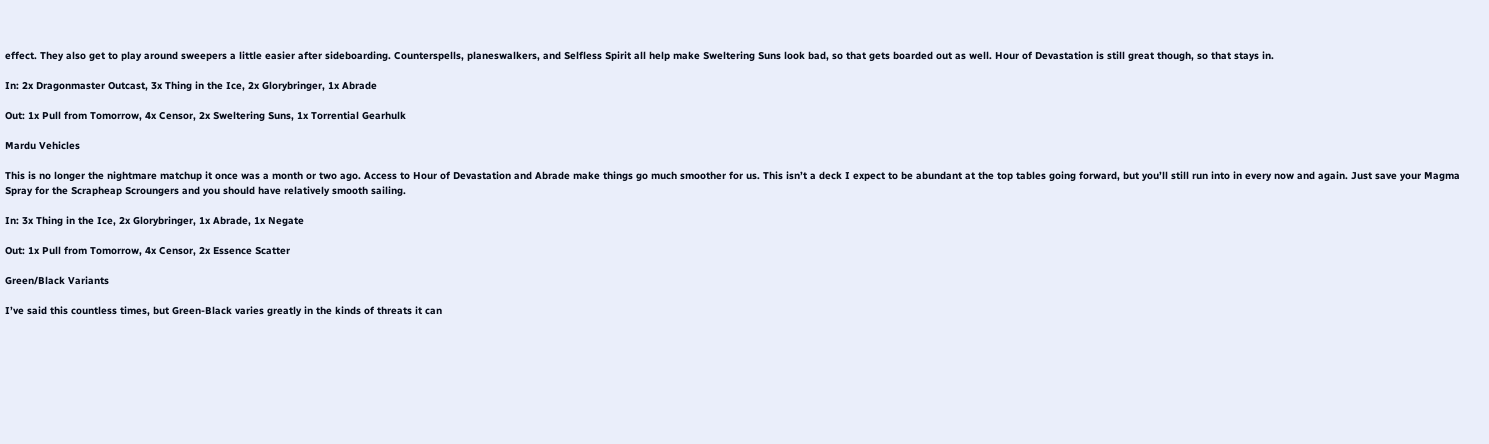effect. They also get to play around sweepers a little easier after sideboarding. Counterspells, planeswalkers, and Selfless Spirit all help make Sweltering Suns look bad, so that gets boarded out as well. Hour of Devastation is still great though, so that stays in.

In: 2x Dragonmaster Outcast, 3x Thing in the Ice, 2x Glorybringer, 1x Abrade

Out: 1x Pull from Tomorrow, 4x Censor, 2x Sweltering Suns, 1x Torrential Gearhulk

Mardu Vehicles

This is no longer the nightmare matchup it once was a month or two ago. Access to Hour of Devastation and Abrade make things go much smoother for us. This isn’t a deck I expect to be abundant at the top tables going forward, but you’ll still run into in every now and again. Just save your Magma Spray for the Scrapheap Scroungers and you should have relatively smooth sailing.

In: 3x Thing in the Ice, 2x Glorybringer, 1x Abrade, 1x Negate

Out: 1x Pull from Tomorrow, 4x Censor, 2x Essence Scatter

Green/Black Variants

I’ve said this countless times, but Green-Black varies greatly in the kinds of threats it can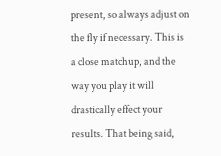present, so always adjust on the fly if necessary. This is a close matchup, and the way you play it will drastically effect your results. That being said,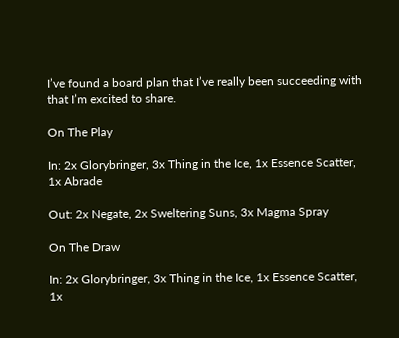I’ve found a board plan that I’ve really been succeeding with that I’m excited to share.

On The Play

In: 2x Glorybringer, 3x Thing in the Ice, 1x Essence Scatter, 1x Abrade

Out: 2x Negate, 2x Sweltering Suns, 3x Magma Spray

On The Draw

In: 2x Glorybringer, 3x Thing in the Ice, 1x Essence Scatter, 1x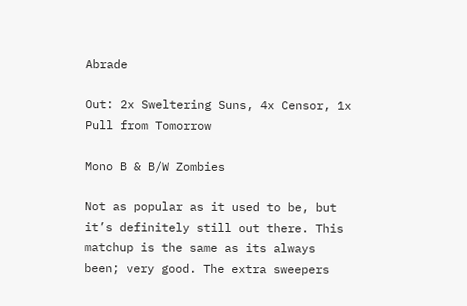Abrade

Out: 2x Sweltering Suns, 4x Censor, 1x Pull from Tomorrow

Mono B & B/W Zombies

Not as popular as it used to be, but it’s definitely still out there. This matchup is the same as its always been; very good. The extra sweepers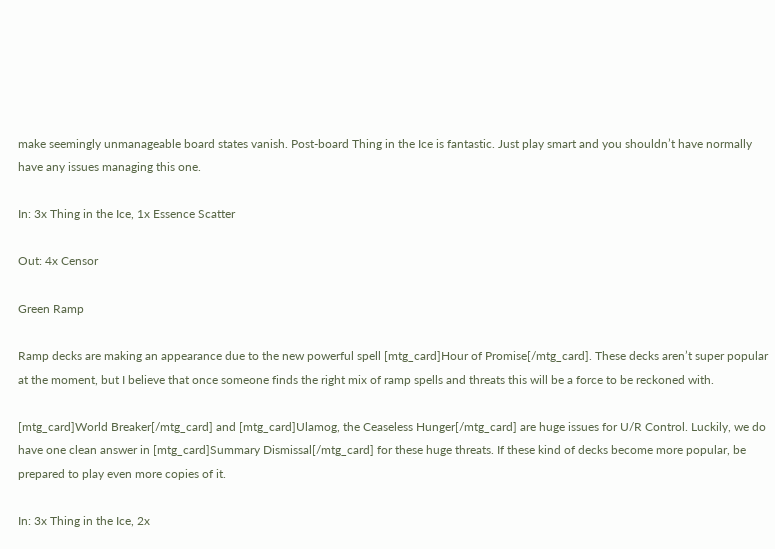make seemingly unmanageable board states vanish. Post-board Thing in the Ice is fantastic. Just play smart and you shouldn’t have normally have any issues managing this one.

In: 3x Thing in the Ice, 1x Essence Scatter

Out: 4x Censor

Green Ramp

Ramp decks are making an appearance due to the new powerful spell [mtg_card]Hour of Promise[/mtg_card]. These decks aren’t super popular at the moment, but I believe that once someone finds the right mix of ramp spells and threats this will be a force to be reckoned with.

[mtg_card]World Breaker[/mtg_card] and [mtg_card]Ulamog, the Ceaseless Hunger[/mtg_card] are huge issues for U/R Control. Luckily, we do have one clean answer in [mtg_card]Summary Dismissal[/mtg_card] for these huge threats. If these kind of decks become more popular, be prepared to play even more copies of it.

In: 3x Thing in the Ice, 2x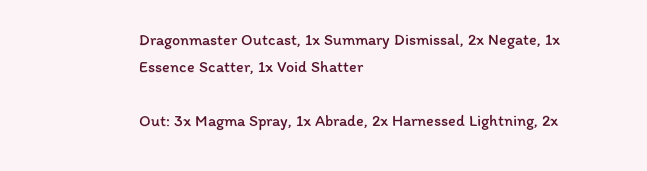Dragonmaster Outcast, 1x Summary Dismissal, 2x Negate, 1x Essence Scatter, 1x Void Shatter

Out: 3x Magma Spray, 1x Abrade, 2x Harnessed Lightning, 2x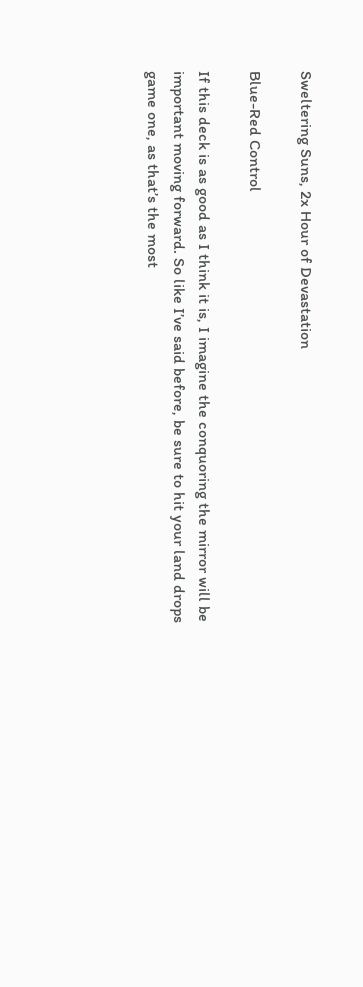Sweltering Suns, 2x Hour of Devastation

Blue-Red Control

If this deck is as good as I think it is, I imagine the conquoring the mirror will be important moving forward. So like I’ve said before, be sure to hit your land drops game one, as that’s the most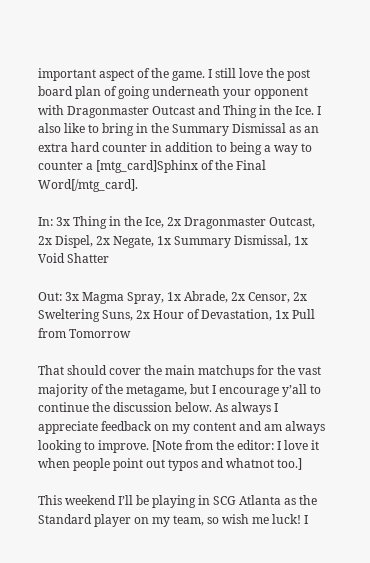important aspect of the game. I still love the post board plan of going underneath your opponent with Dragonmaster Outcast and Thing in the Ice. I also like to bring in the Summary Dismissal as an extra hard counter in addition to being a way to counter a [mtg_card]Sphinx of the Final Word[/mtg_card].

In: 3x Thing in the Ice, 2x Dragonmaster Outcast, 2x Dispel, 2x Negate, 1x Summary Dismissal, 1x Void Shatter

Out: 3x Magma Spray, 1x Abrade, 2x Censor, 2x Sweltering Suns, 2x Hour of Devastation, 1x Pull from Tomorrow

That should cover the main matchups for the vast majority of the metagame, but I encourage y’all to continue the discussion below. As always I appreciate feedback on my content and am always looking to improve. [Note from the editor: I love it when people point out typos and whatnot too.]

This weekend I’ll be playing in SCG Atlanta as the Standard player on my team, so wish me luck! I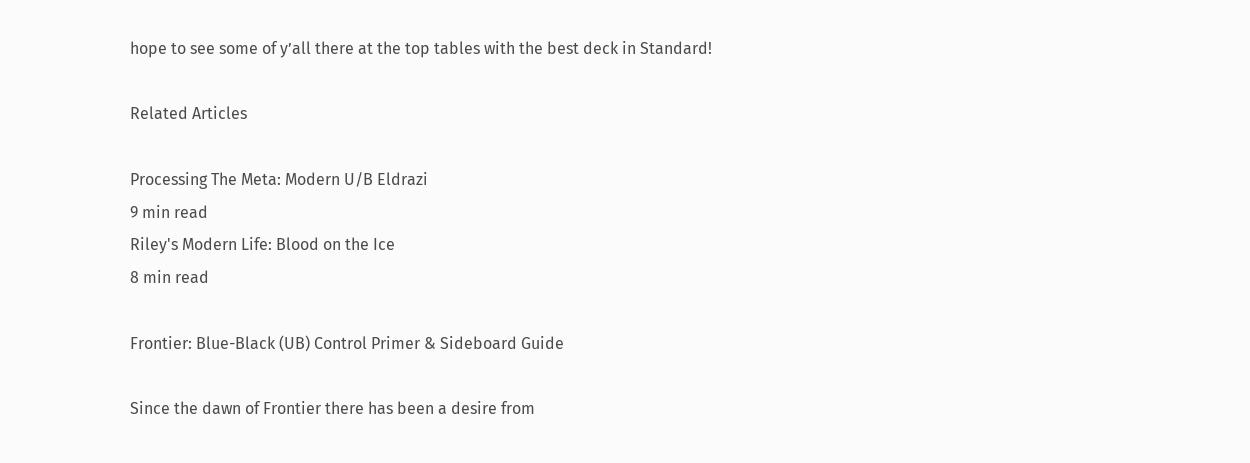hope to see some of y’all there at the top tables with the best deck in Standard!

Related Articles

Processing The Meta: Modern U/B Eldrazi
9 min read
Riley's Modern Life: Blood on the Ice
8 min read

Frontier: Blue-Black (UB) Control Primer & Sideboard Guide

Since the dawn of Frontier there has been a desire from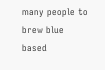many people to brew blue based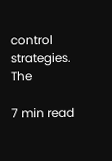control strategies. The

7 min read